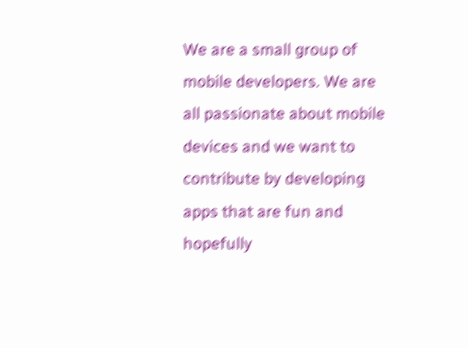We are a small group of mobile developers. We are all passionate about mobile devices and we want to contribute by developing apps that are fun and hopefully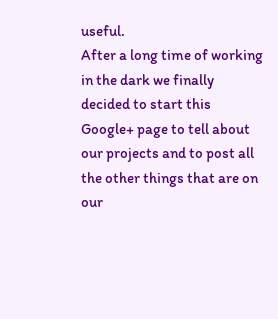useful.
After a long time of working in the dark we finally decided to start this Google+ page to tell about our projects and to post all the other things that are on our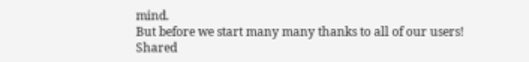mind.
But before we start many many thanks to all of our users!
Shared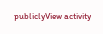publiclyView activity